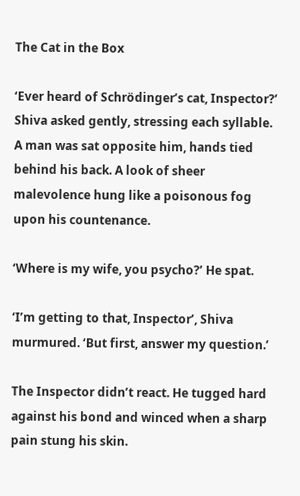The Cat in the Box

‘Ever heard of Schrödinger’s cat, Inspector?’ Shiva asked gently, stressing each syllable. A man was sat opposite him, hands tied behind his back. A look of sheer malevolence hung like a poisonous fog upon his countenance.

‘Where is my wife, you psycho?’ He spat.

‘I’m getting to that, Inspector’, Shiva murmured. ‘But first, answer my question.’

The Inspector didn’t react. He tugged hard against his bond and winced when a sharp pain stung his skin.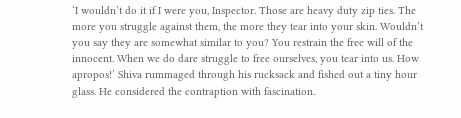‘I wouldn’t do it if I were you, Inspector. Those are heavy duty zip ties. The more you struggle against them, the more they tear into your skin. Wouldn’t you say they are somewhat similar to you? You restrain the free will of the innocent. When we do dare struggle to free ourselves, you tear into us. How apropos!’ Shiva rummaged through his rucksack and fished out a tiny hour glass. He considered the contraption with fascination.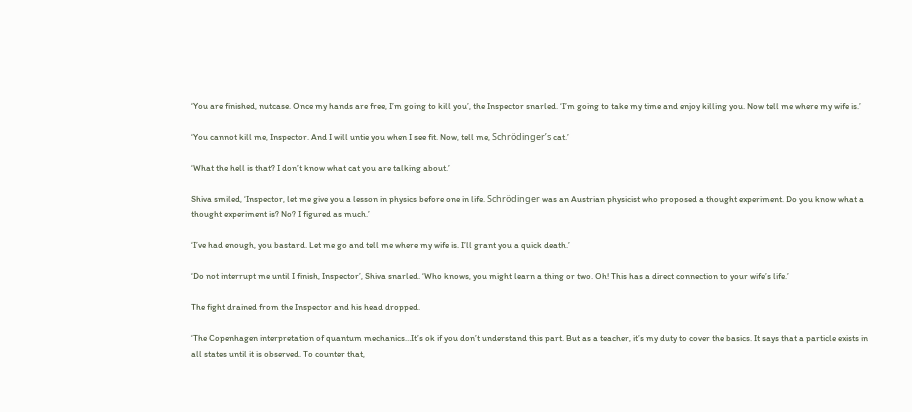‘You are finished, nutcase. Once my hands are free, I’m going to kill you’, the Inspector snarled. ‘I’m going to take my time and enjoy killing you. Now tell me where my wife is.’

‘You cannot kill me, Inspector. And I will untie you when I see fit. Now, tell me, Schrödinger’s cat.’

‘What the hell is that? I don’t know what cat you are talking about.’

Shiva smiled, ‘Inspector, let me give you a lesson in physics before one in life. Schrödinger was an Austrian physicist who proposed a thought experiment. Do you know what a thought experiment is? No? I figured as much.’

‘I’ve had enough, you bastard. Let me go and tell me where my wife is. I’ll grant you a quick death.’

‘Do not interrupt me until I finish, Inspector’, Shiva snarled. ‘Who knows, you might learn a thing or two. Oh! This has a direct connection to your wife’s life.’

The fight drained from the Inspector and his head dropped.

‘The Copenhagen interpretation of quantum mechanics…It’s ok if you don’t understand this part. But as a teacher, it’s my duty to cover the basics. It says that a particle exists in all states until it is observed. To counter that,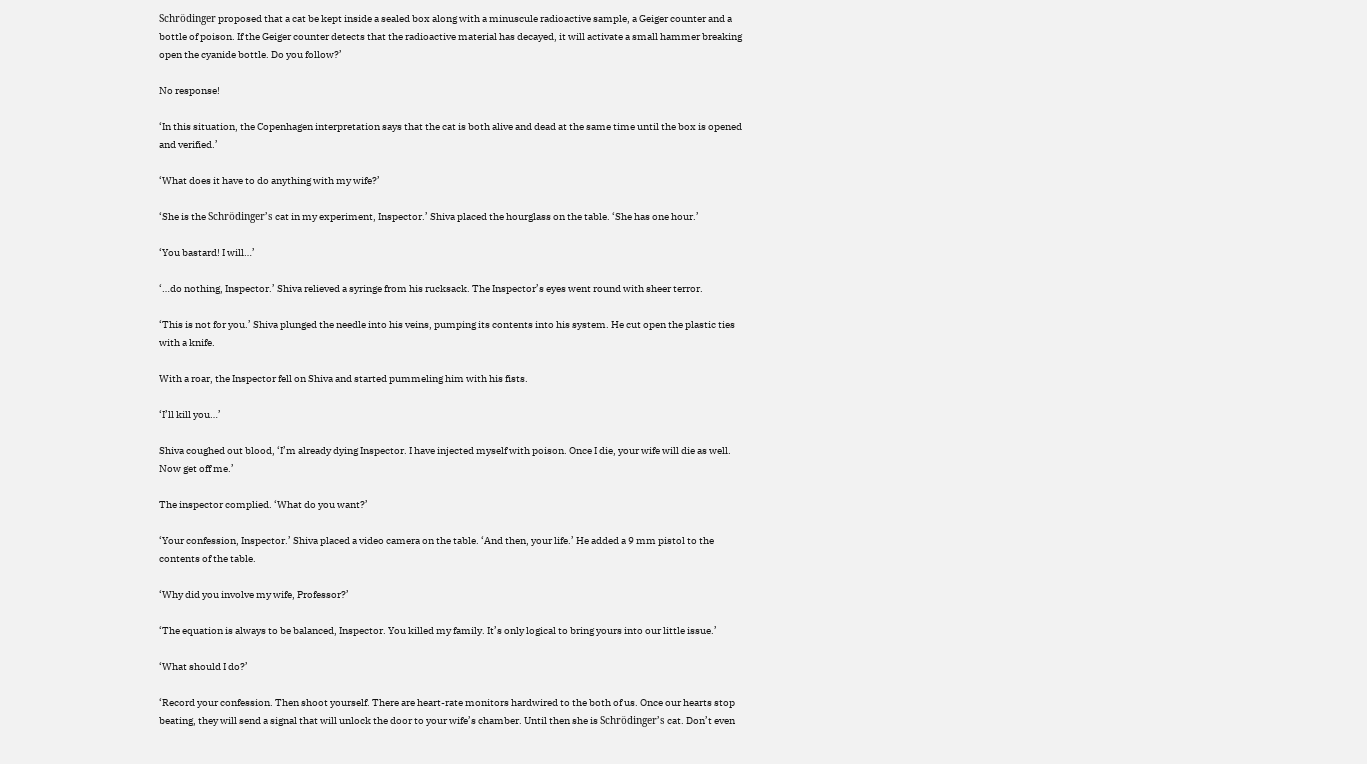Schrödinger proposed that a cat be kept inside a sealed box along with a minuscule radioactive sample, a Geiger counter and a bottle of poison. If the Geiger counter detects that the radioactive material has decayed, it will activate a small hammer breaking open the cyanide bottle. Do you follow?’

No response!

‘In this situation, the Copenhagen interpretation says that the cat is both alive and dead at the same time until the box is opened and verified.’

‘What does it have to do anything with my wife?’

‘She is the Schrödinger’s cat in my experiment, Inspector.’ Shiva placed the hourglass on the table. ‘She has one hour.’

‘You bastard! I will…’

‘…do nothing, Inspector.’ Shiva relieved a syringe from his rucksack. The Inspector’s eyes went round with sheer terror.

‘This is not for you.’ Shiva plunged the needle into his veins, pumping its contents into his system. He cut open the plastic ties with a knife.

With a roar, the Inspector fell on Shiva and started pummeling him with his fists.

‘I’ll kill you…’

Shiva coughed out blood, ‘I’m already dying Inspector. I have injected myself with poison. Once I die, your wife will die as well. Now get off me.’

The inspector complied. ‘What do you want?’

‘Your confession, Inspector.’ Shiva placed a video camera on the table. ‘And then, your life.’ He added a 9 mm pistol to the contents of the table.

‘Why did you involve my wife, Professor?’

‘The equation is always to be balanced, Inspector. You killed my family. It’s only logical to bring yours into our little issue.’

‘What should I do?’

‘Record your confession. Then shoot yourself. There are heart-rate monitors hardwired to the both of us. Once our hearts stop beating, they will send a signal that will unlock the door to your wife’s chamber. Until then she is Schrödinger’s cat. Don’t even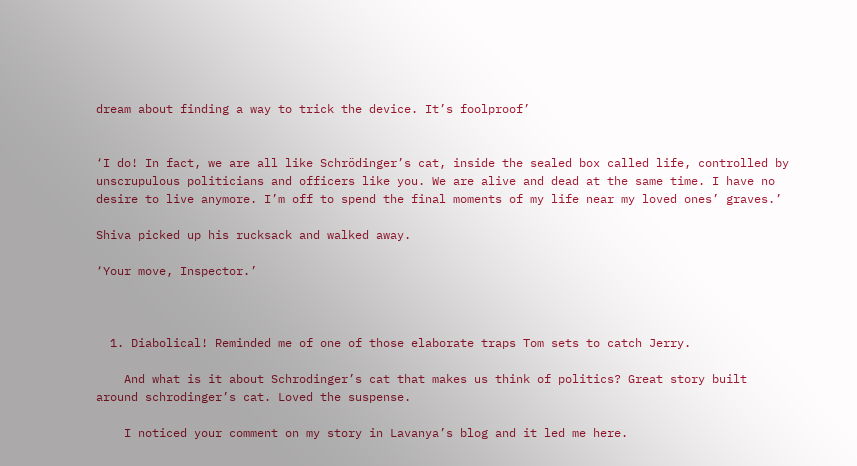dream about finding a way to trick the device. It’s foolproof’


‘I do! In fact, we are all like Schrödinger’s cat, inside the sealed box called life, controlled by unscrupulous politicians and officers like you. We are alive and dead at the same time. I have no desire to live anymore. I’m off to spend the final moments of my life near my loved ones’ graves.’

Shiva picked up his rucksack and walked away.

‘Your move, Inspector.’



  1. Diabolical! Reminded me of one of those elaborate traps Tom sets to catch Jerry.

    And what is it about Schrodinger’s cat that makes us think of politics? Great story built around schrodinger’s cat. Loved the suspense.

    I noticed your comment on my story in Lavanya’s blog and it led me here.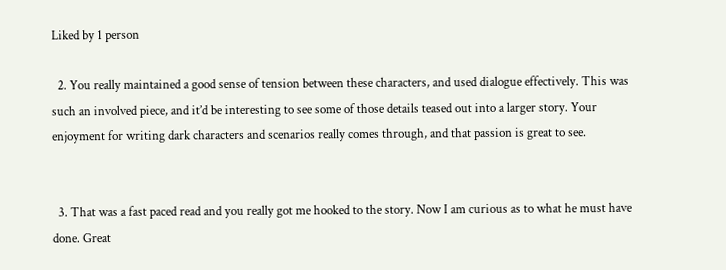Liked by 1 person

  2. You really maintained a good sense of tension between these characters, and used dialogue effectively. This was such an involved piece, and it’d be interesting to see some of those details teased out into a larger story. Your enjoyment for writing dark characters and scenarios really comes through, and that passion is great to see.


  3. That was a fast paced read and you really got me hooked to the story. Now I am curious as to what he must have done. Great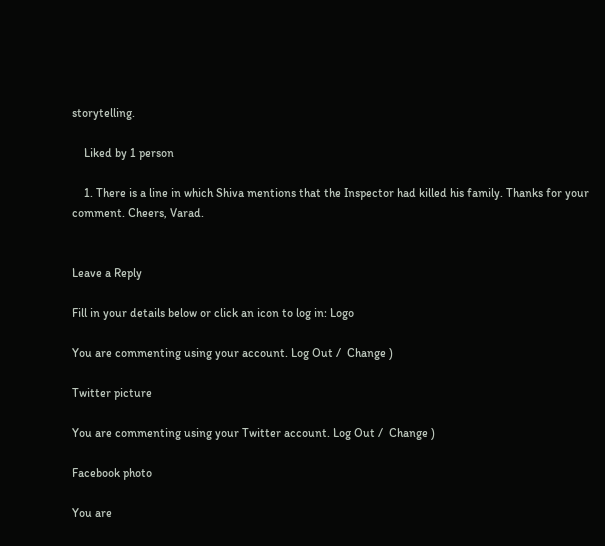storytelling.

    Liked by 1 person

    1. There is a line in which Shiva mentions that the Inspector had killed his family. Thanks for your comment. Cheers, Varad.


Leave a Reply

Fill in your details below or click an icon to log in: Logo

You are commenting using your account. Log Out /  Change )

Twitter picture

You are commenting using your Twitter account. Log Out /  Change )

Facebook photo

You are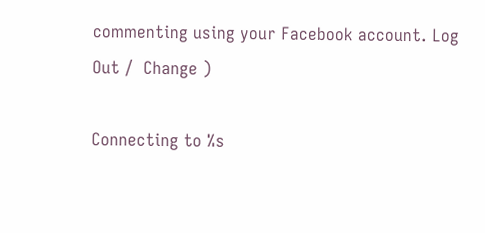commenting using your Facebook account. Log Out /  Change )

Connecting to %s